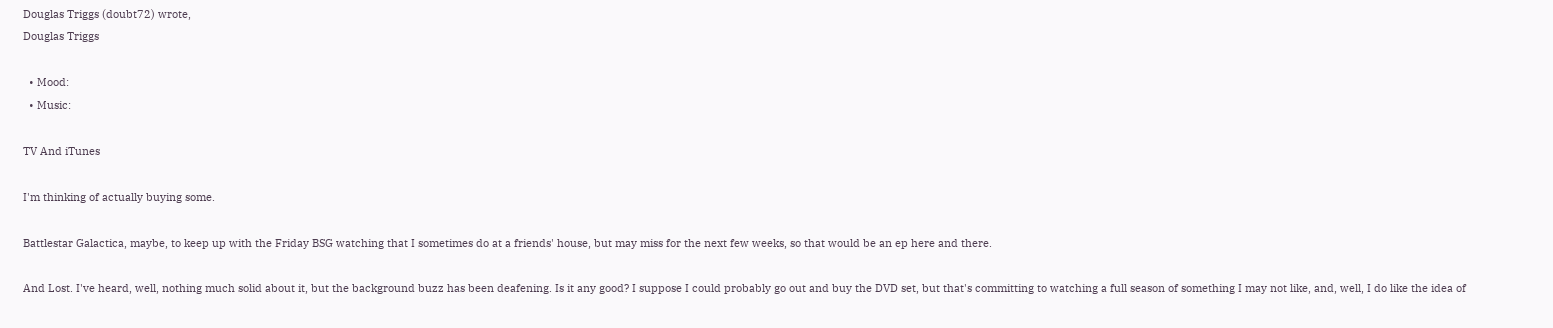Douglas Triggs (doubt72) wrote,
Douglas Triggs

  • Mood:
  • Music:

TV And iTunes

I'm thinking of actually buying some.

Battlestar Galactica, maybe, to keep up with the Friday BSG watching that I sometimes do at a friends' house, but may miss for the next few weeks, so that would be an ep here and there.

And Lost. I've heard, well, nothing much solid about it, but the background buzz has been deafening. Is it any good? I suppose I could probably go out and buy the DVD set, but that's committing to watching a full season of something I may not like, and, well, I do like the idea of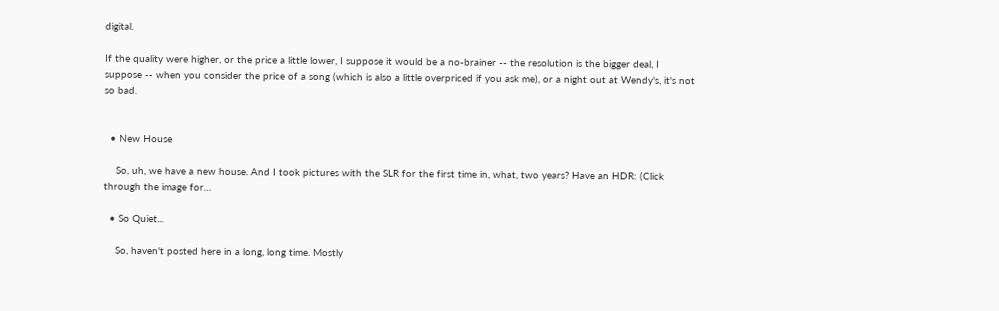digital.

If the quality were higher, or the price a little lower, I suppose it would be a no-brainer -- the resolution is the bigger deal, I suppose -- when you consider the price of a song (which is also a little overpriced if you ask me), or a night out at Wendy's, it's not so bad.


  • New House

    So, uh, we have a new house. And I took pictures with the SLR for the first time in, what, two years? Have an HDR: (Click through the image for…

  • So Quiet...

    So, haven't posted here in a long, long time. Mostly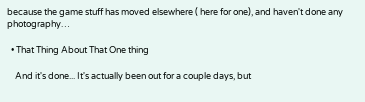because the game stuff has moved elsewhere ( here for one), and haven't done any photography…

  • That Thing About That One thing

    And it's done... It's actually been out for a couple days, but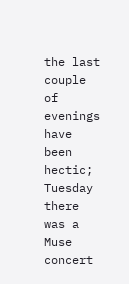the last couple of evenings have been hectic; Tuesday there was a Muse concert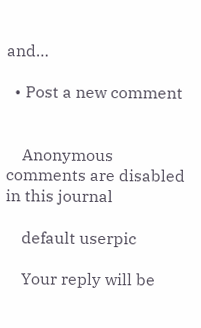and…

  • Post a new comment


    Anonymous comments are disabled in this journal

    default userpic

    Your reply will be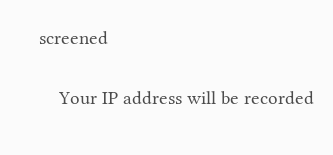screened

    Your IP address will be recorded